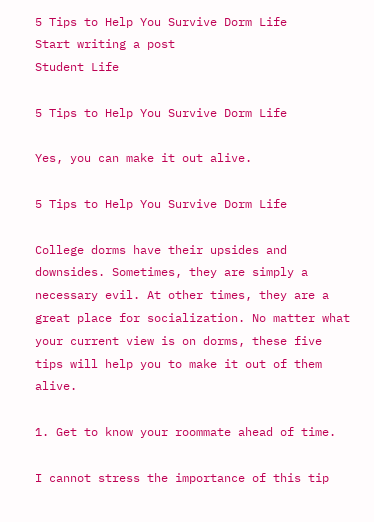5 Tips to Help You Survive Dorm Life
Start writing a post
Student Life

5 Tips to Help You Survive Dorm Life

Yes, you can make it out alive.

5 Tips to Help You Survive Dorm Life

College dorms have their upsides and downsides. Sometimes, they are simply a necessary evil. At other times, they are a great place for socialization. No matter what your current view is on dorms, these five tips will help you to make it out of them alive.

1. Get to know your roommate ahead of time.

I cannot stress the importance of this tip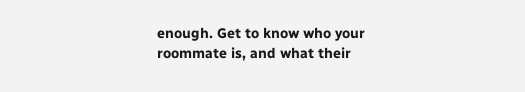enough. Get to know who your roommate is, and what their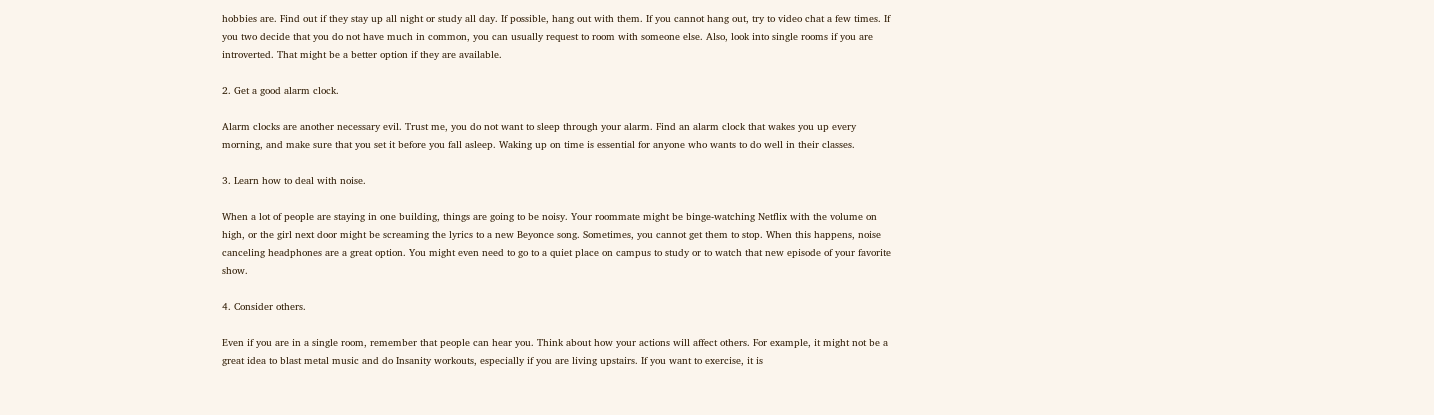hobbies are. Find out if they stay up all night or study all day. If possible, hang out with them. If you cannot hang out, try to video chat a few times. If you two decide that you do not have much in common, you can usually request to room with someone else. Also, look into single rooms if you are introverted. That might be a better option if they are available.

2. Get a good alarm clock.

Alarm clocks are another necessary evil. Trust me, you do not want to sleep through your alarm. Find an alarm clock that wakes you up every morning, and make sure that you set it before you fall asleep. Waking up on time is essential for anyone who wants to do well in their classes.

3. Learn how to deal with noise.

When a lot of people are staying in one building, things are going to be noisy. Your roommate might be binge-watching Netflix with the volume on high, or the girl next door might be screaming the lyrics to a new Beyonce song. Sometimes, you cannot get them to stop. When this happens, noise canceling headphones are a great option. You might even need to go to a quiet place on campus to study or to watch that new episode of your favorite show.

4. Consider others.

Even if you are in a single room, remember that people can hear you. Think about how your actions will affect others. For example, it might not be a great idea to blast metal music and do Insanity workouts, especially if you are living upstairs. If you want to exercise, it is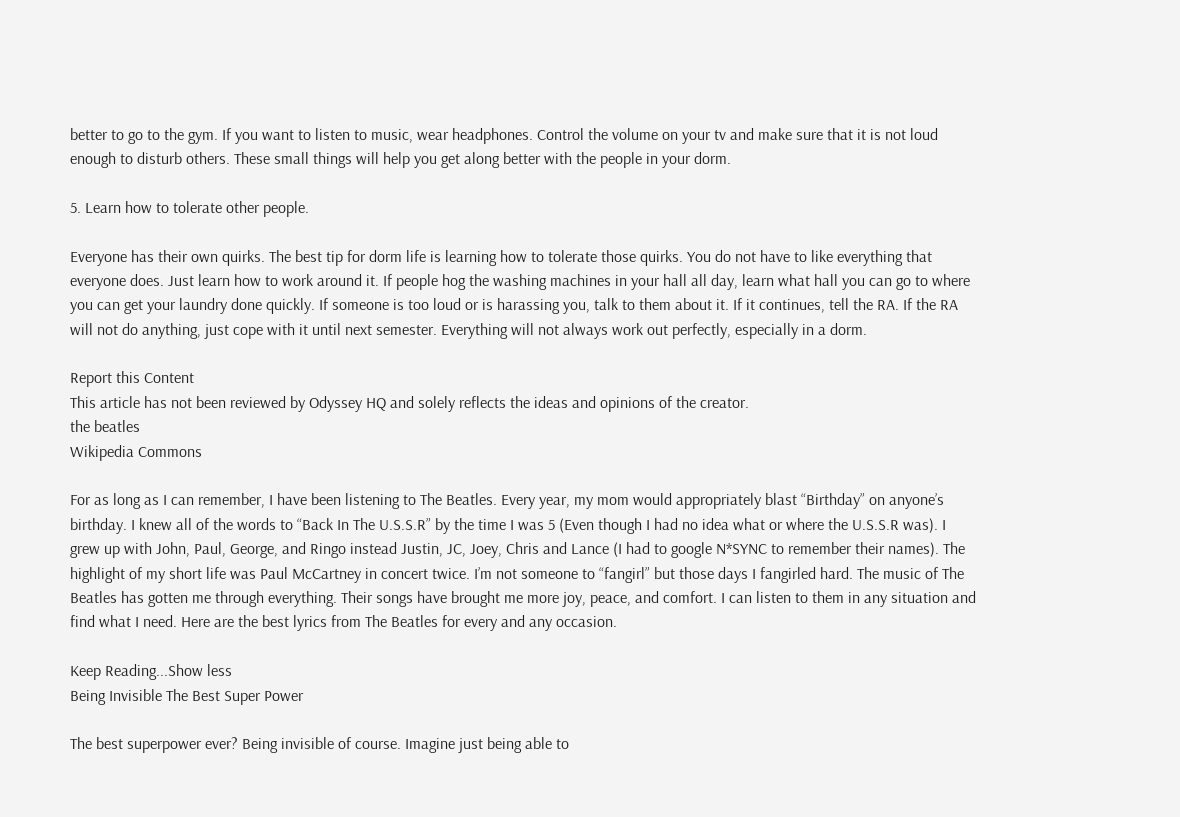better to go to the gym. If you want to listen to music, wear headphones. Control the volume on your tv and make sure that it is not loud enough to disturb others. These small things will help you get along better with the people in your dorm.

5. Learn how to tolerate other people.

Everyone has their own quirks. The best tip for dorm life is learning how to tolerate those quirks. You do not have to like everything that everyone does. Just learn how to work around it. If people hog the washing machines in your hall all day, learn what hall you can go to where you can get your laundry done quickly. If someone is too loud or is harassing you, talk to them about it. If it continues, tell the RA. If the RA will not do anything, just cope with it until next semester. Everything will not always work out perfectly, especially in a dorm.

Report this Content
This article has not been reviewed by Odyssey HQ and solely reflects the ideas and opinions of the creator.
the beatles
Wikipedia Commons

For as long as I can remember, I have been listening to The Beatles. Every year, my mom would appropriately blast “Birthday” on anyone’s birthday. I knew all of the words to “Back In The U.S.S.R” by the time I was 5 (Even though I had no idea what or where the U.S.S.R was). I grew up with John, Paul, George, and Ringo instead Justin, JC, Joey, Chris and Lance (I had to google N*SYNC to remember their names). The highlight of my short life was Paul McCartney in concert twice. I’m not someone to “fangirl” but those days I fangirled hard. The music of The Beatles has gotten me through everything. Their songs have brought me more joy, peace, and comfort. I can listen to them in any situation and find what I need. Here are the best lyrics from The Beatles for every and any occasion.

Keep Reading...Show less
Being Invisible The Best Super Power

The best superpower ever? Being invisible of course. Imagine just being able to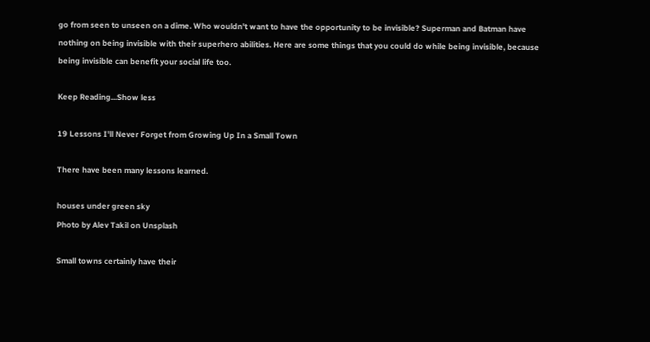go from seen to unseen on a dime. Who wouldn't want to have the opportunity to be invisible? Superman and Batman have nothing on being invisible with their superhero abilities. Here are some things that you could do while being invisible, because being invisible can benefit your social life too.

Keep Reading...Show less

19 Lessons I'll Never Forget from Growing Up In a Small Town

There have been many lessons learned.

houses under green sky
Photo by Alev Takil on Unsplash

Small towns certainly have their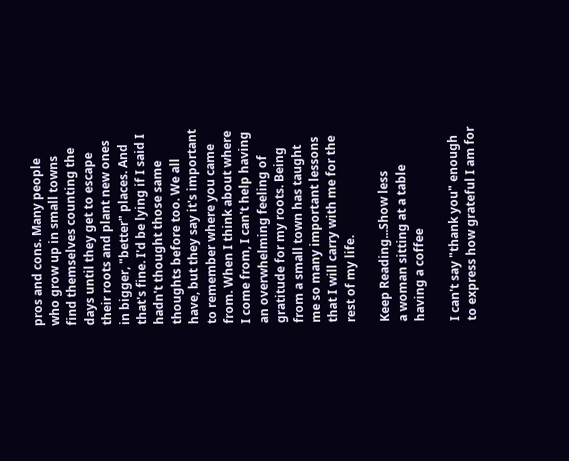pros and cons. Many people who grow up in small towns find themselves counting the days until they get to escape their roots and plant new ones in bigger, "better" places. And that's fine. I'd be lying if I said I hadn't thought those same thoughts before too. We all have, but they say it's important to remember where you came from. When I think about where I come from, I can't help having an overwhelming feeling of gratitude for my roots. Being from a small town has taught me so many important lessons that I will carry with me for the rest of my life.

Keep Reading...Show less
a woman sitting at a table having a coffee

I can't say "thank you" enough to express how grateful I am for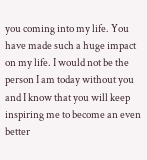you coming into my life. You have made such a huge impact on my life. I would not be the person I am today without you and I know that you will keep inspiring me to become an even better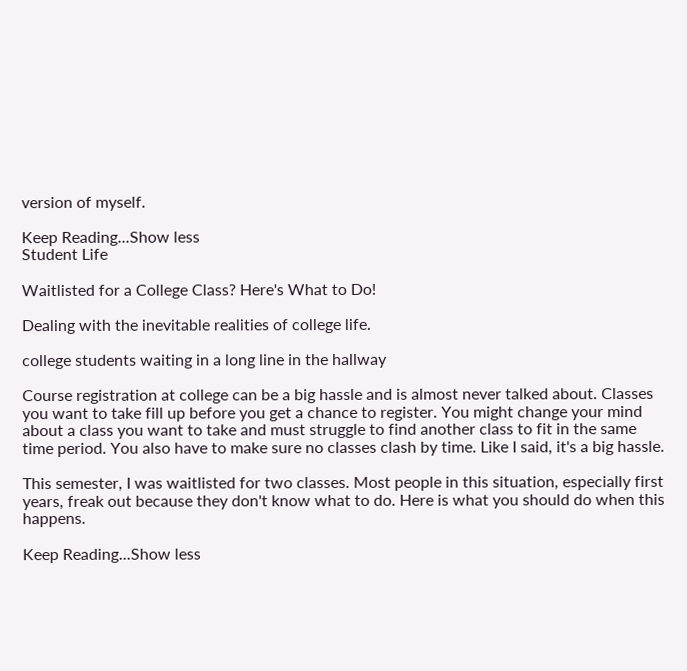version of myself.

Keep Reading...Show less
Student Life

Waitlisted for a College Class? Here's What to Do!

Dealing with the inevitable realities of college life.

college students waiting in a long line in the hallway

Course registration at college can be a big hassle and is almost never talked about. Classes you want to take fill up before you get a chance to register. You might change your mind about a class you want to take and must struggle to find another class to fit in the same time period. You also have to make sure no classes clash by time. Like I said, it's a big hassle.

This semester, I was waitlisted for two classes. Most people in this situation, especially first years, freak out because they don't know what to do. Here is what you should do when this happens.

Keep Reading...Show less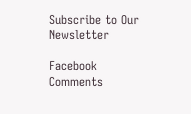Subscribe to Our Newsletter

Facebook Comments